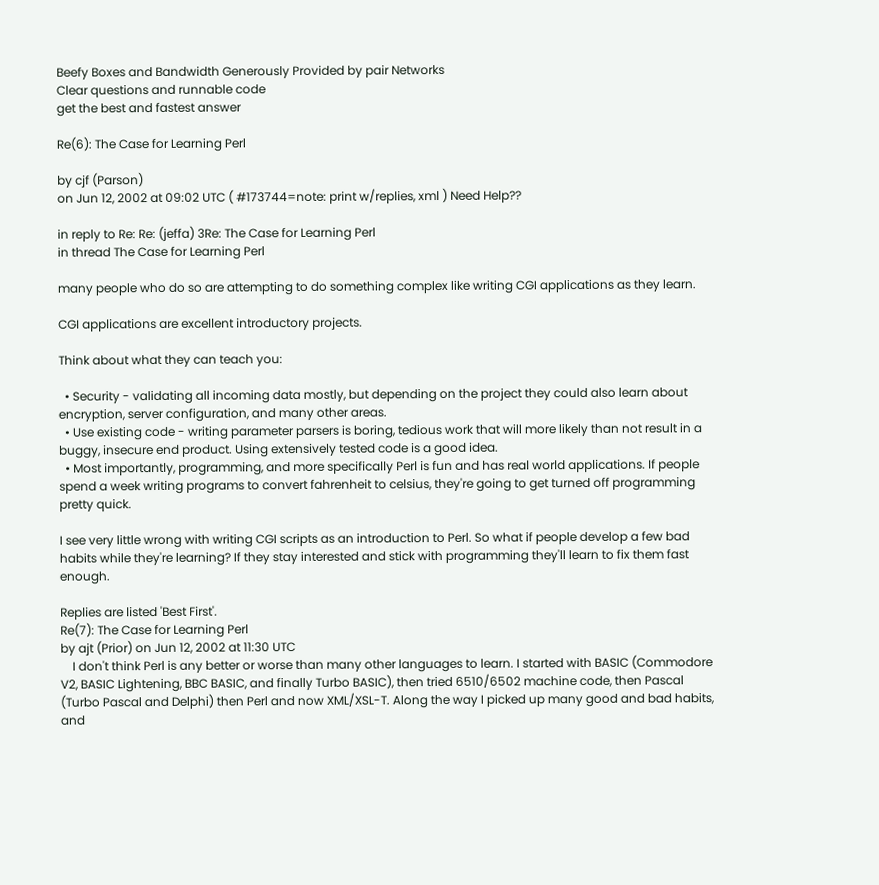Beefy Boxes and Bandwidth Generously Provided by pair Networks
Clear questions and runnable code
get the best and fastest answer

Re(6): The Case for Learning Perl

by cjf (Parson)
on Jun 12, 2002 at 09:02 UTC ( #173744=note: print w/replies, xml ) Need Help??

in reply to Re: Re: (jeffa) 3Re: The Case for Learning Perl
in thread The Case for Learning Perl

many people who do so are attempting to do something complex like writing CGI applications as they learn.

CGI applications are excellent introductory projects.

Think about what they can teach you:

  • Security - validating all incoming data mostly, but depending on the project they could also learn about encryption, server configuration, and many other areas.
  • Use existing code - writing parameter parsers is boring, tedious work that will more likely than not result in a buggy, insecure end product. Using extensively tested code is a good idea.
  • Most importantly, programming, and more specifically Perl is fun and has real world applications. If people spend a week writing programs to convert fahrenheit to celsius, they're going to get turned off programming pretty quick.

I see very little wrong with writing CGI scripts as an introduction to Perl. So what if people develop a few bad habits while they're learning? If they stay interested and stick with programming they'll learn to fix them fast enough.

Replies are listed 'Best First'.
Re(7): The Case for Learning Perl
by ajt (Prior) on Jun 12, 2002 at 11:30 UTC
    I don't think Perl is any better or worse than many other languages to learn. I started with BASIC (Commodore V2, BASIC Lightening, BBC BASIC, and finally Turbo BASIC), then tried 6510/6502 machine code, then Pascal (Turbo Pascal and Delphi) then Perl and now XML/XSL-T. Along the way I picked up many good and bad habits, and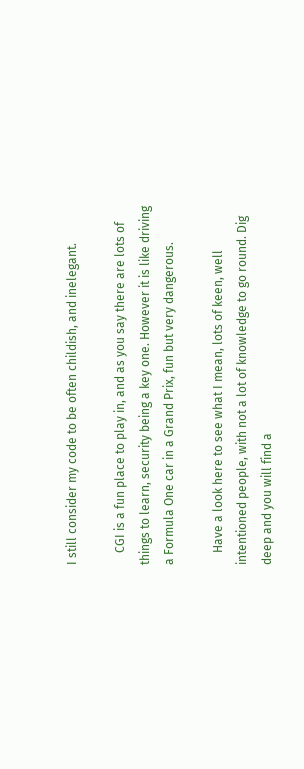I still consider my code to be often childish, and inelegant.

    CGI is a fun place to play in, and as you say there are lots of things to learn, security being a key one. However it is like driving a Formula One car in a Grand Prix, fun but very dangerous.

    Have a look here to see what I mean, lots of keen, well intentioned people, with not a lot of knowledge to go round. Dig deep and you will find a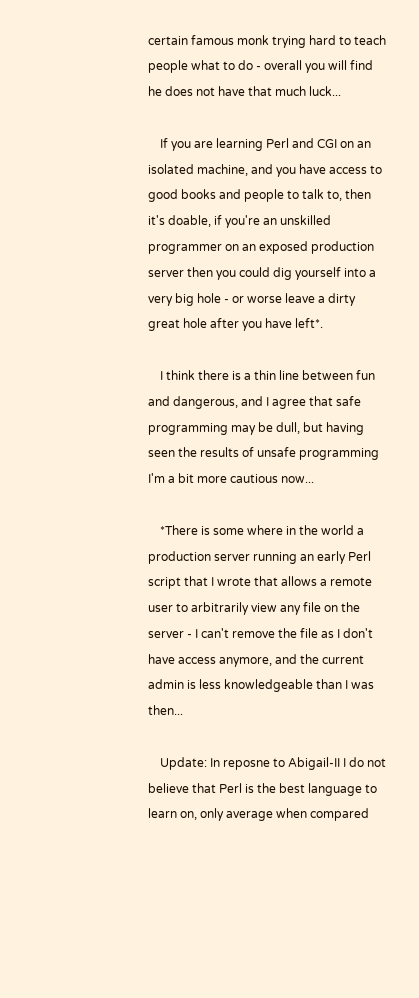certain famous monk trying hard to teach people what to do - overall you will find he does not have that much luck...

    If you are learning Perl and CGI on an isolated machine, and you have access to good books and people to talk to, then it's doable, if you're an unskilled programmer on an exposed production server then you could dig yourself into a very big hole - or worse leave a dirty great hole after you have left*.

    I think there is a thin line between fun and dangerous, and I agree that safe programming may be dull, but having seen the results of unsafe programming I'm a bit more cautious now...

    *There is some where in the world a production server running an early Perl script that I wrote that allows a remote user to arbitrarily view any file on the server - I can't remove the file as I don't have access anymore, and the current admin is less knowledgeable than I was then...

    Update: In reposne to Abigail-II I do not believe that Perl is the best language to learn on, only average when compared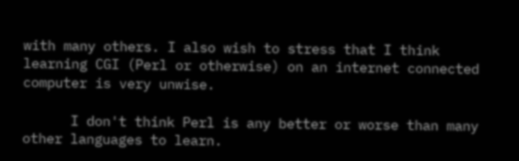with many others. I also wish to stress that I think learning CGI (Perl or otherwise) on an internet connected computer is very unwise.

      I don't think Perl is any better or worse than many other languages to learn.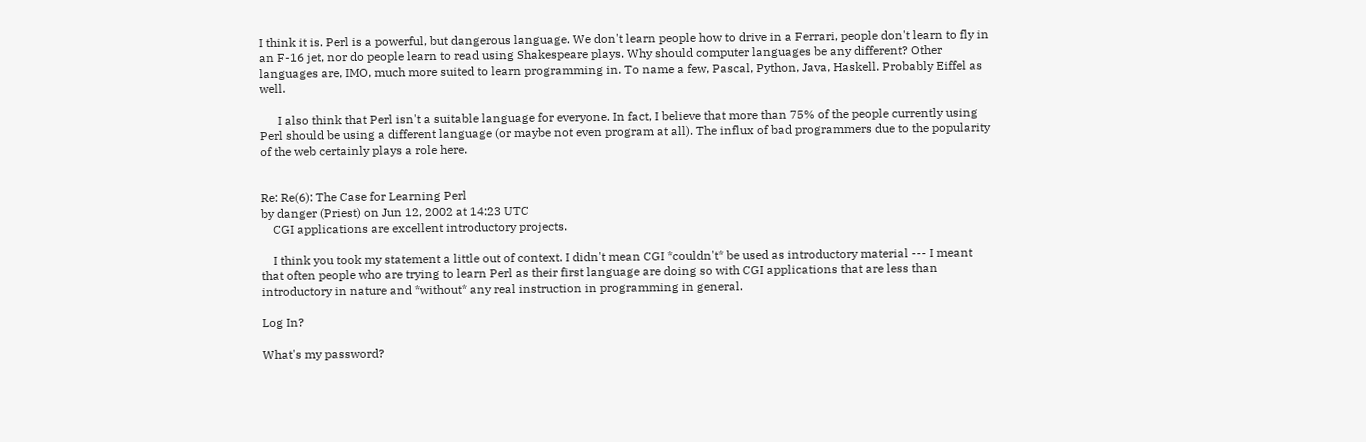I think it is. Perl is a powerful, but dangerous language. We don't learn people how to drive in a Ferrari, people don't learn to fly in an F-16 jet, nor do people learn to read using Shakespeare plays. Why should computer languages be any different? Other languages are, IMO, much more suited to learn programming in. To name a few, Pascal, Python, Java, Haskell. Probably Eiffel as well.

      I also think that Perl isn't a suitable language for everyone. In fact, I believe that more than 75% of the people currently using Perl should be using a different language (or maybe not even program at all). The influx of bad programmers due to the popularity of the web certainly plays a role here.


Re: Re(6): The Case for Learning Perl
by danger (Priest) on Jun 12, 2002 at 14:23 UTC
    CGI applications are excellent introductory projects.

    I think you took my statement a little out of context. I didn't mean CGI *couldn't* be used as introductory material --- I meant that often people who are trying to learn Perl as their first language are doing so with CGI applications that are less than introductory in nature and *without* any real instruction in programming in general.

Log In?

What's my password?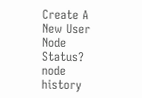Create A New User
Node Status?
node history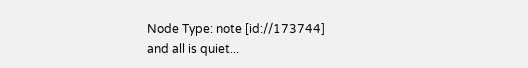Node Type: note [id://173744]
and all is quiet...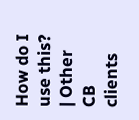How do I use this? | Other CB clients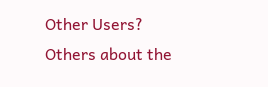Other Users?
Others about the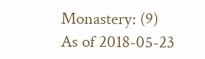Monastery: (9)
As of 2018-05-23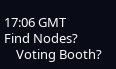17:06 GMT
Find Nodes?
    Voting Booth?